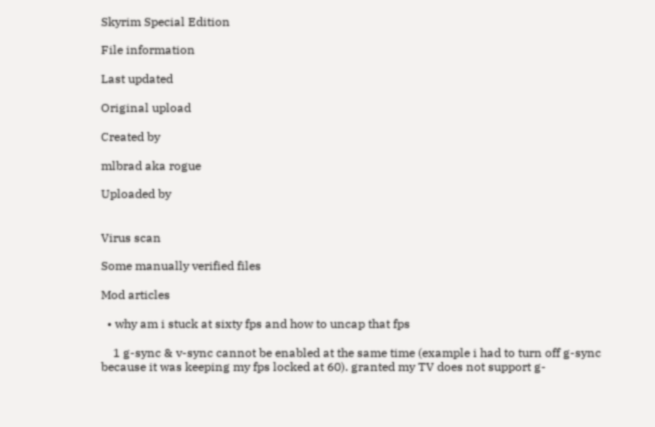Skyrim Special Edition

File information

Last updated

Original upload

Created by

mlbrad aka rogue

Uploaded by


Virus scan

Some manually verified files

Mod articles

  • why am i stuck at sixty fps and how to uncap that fps

    1 g-sync & v-sync cannot be enabled at the same time (example i had to turn off g-sync because it was keeping my fps locked at 60). granted my TV does not support g-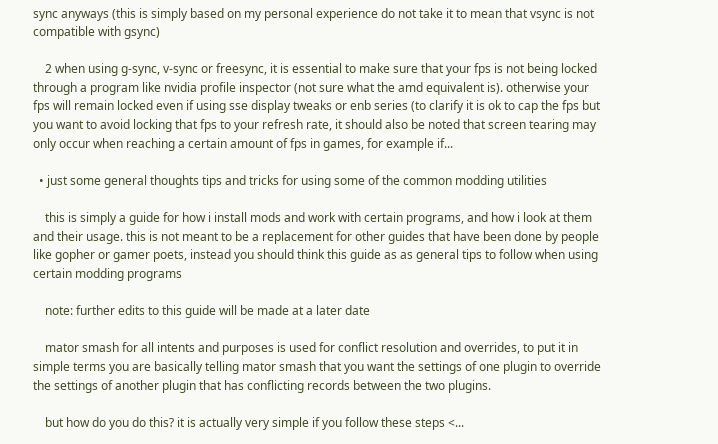sync anyways (this is simply based on my personal experience do not take it to mean that vsync is not compatible with gsync)

    2 when using g-sync, v-sync or freesync, it is essential to make sure that your fps is not being locked through a program like nvidia profile inspector (not sure what the amd equivalent is). otherwise your fps will remain locked even if using sse display tweaks or enb series (to clarify it is ok to cap the fps but you want to avoid locking that fps to your refresh rate, it should also be noted that screen tearing may only occur when reaching a certain amount of fps in games, for example if...

  • just some general thoughts tips and tricks for using some of the common modding utilities

    this is simply a guide for how i install mods and work with certain programs, and how i look at them and their usage. this is not meant to be a replacement for other guides that have been done by people like gopher or gamer poets, instead you should think this guide as as general tips to follow when using certain modding programs

    note: further edits to this guide will be made at a later date

    mator smash for all intents and purposes is used for conflict resolution and overrides, to put it in simple terms you are basically telling mator smash that you want the settings of one plugin to override the settings of another plugin that has conflicting records between the two plugins.

    but how do you do this? it is actually very simple if you follow these steps <...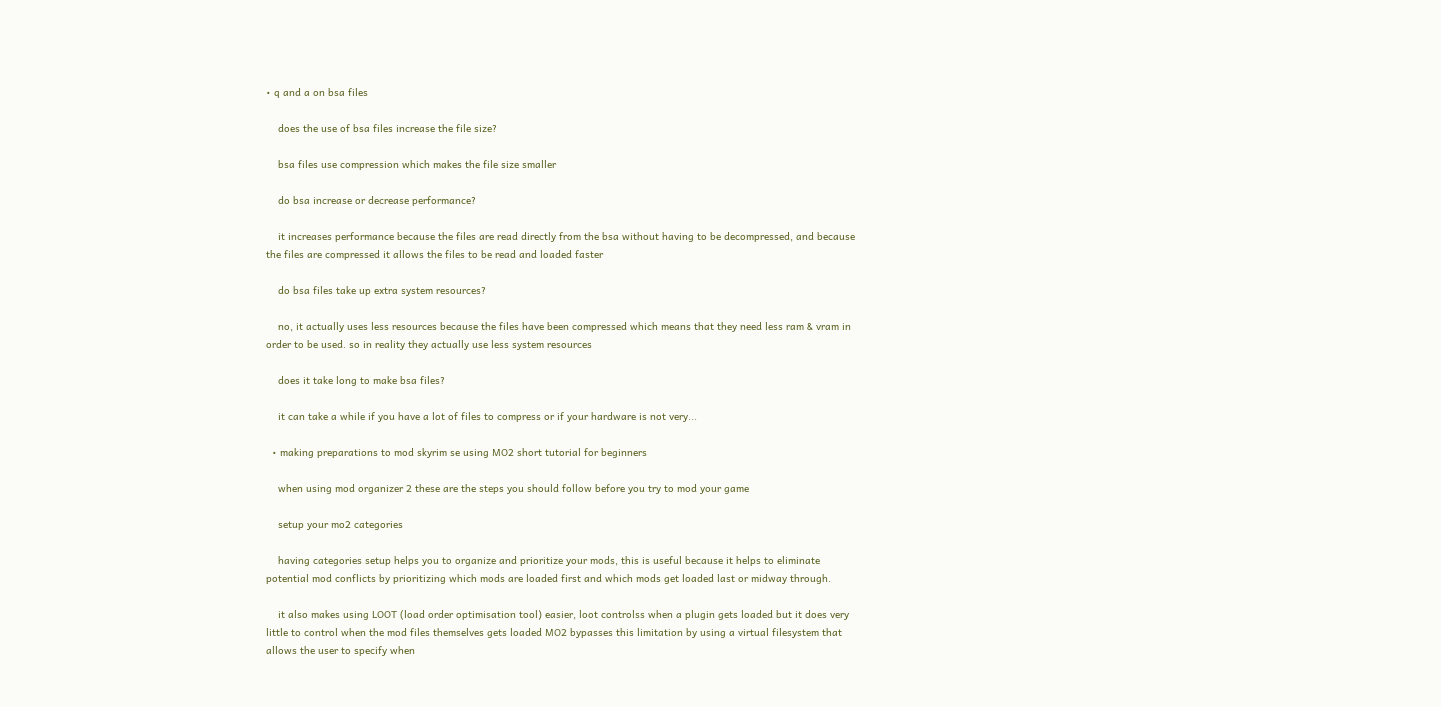• q and a on bsa files

    does the use of bsa files increase the file size?

    bsa files use compression which makes the file size smaller

    do bsa increase or decrease performance?

    it increases performance because the files are read directly from the bsa without having to be decompressed, and because the files are compressed it allows the files to be read and loaded faster

    do bsa files take up extra system resources?

    no, it actually uses less resources because the files have been compressed which means that they need less ram & vram in order to be used. so in reality they actually use less system resources

    does it take long to make bsa files?

    it can take a while if you have a lot of files to compress or if your hardware is not very...

  • making preparations to mod skyrim se using MO2 short tutorial for beginners

    when using mod organizer 2 these are the steps you should follow before you try to mod your game

    setup your mo2 categories

    having categories setup helps you to organize and prioritize your mods, this is useful because it helps to eliminate potential mod conflicts by prioritizing which mods are loaded first and which mods get loaded last or midway through.

    it also makes using LOOT (load order optimisation tool) easier, loot controlss when a plugin gets loaded but it does very little to control when the mod files themselves gets loaded MO2 bypasses this limitation by using a virtual filesystem that allows the user to specify when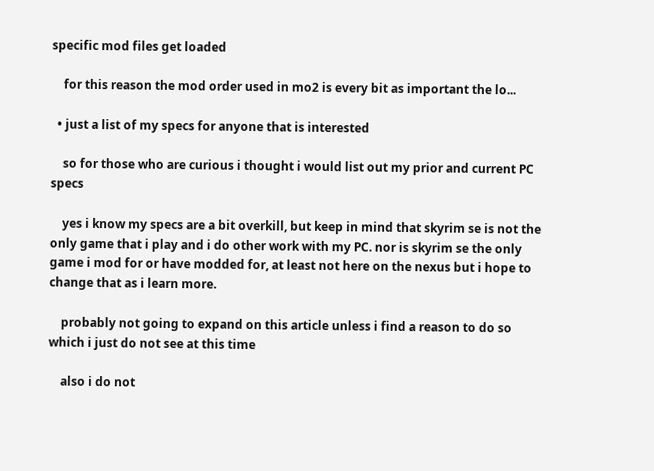specific mod files get loaded

    for this reason the mod order used in mo2 is every bit as important the lo...

  • just a list of my specs for anyone that is interested

    so for those who are curious i thought i would list out my prior and current PC specs

    yes i know my specs are a bit overkill, but keep in mind that skyrim se is not the only game that i play and i do other work with my PC. nor is skyrim se the only game i mod for or have modded for, at least not here on the nexus but i hope to change that as i learn more.

    probably not going to expand on this article unless i find a reason to do so which i just do not see at this time

    also i do not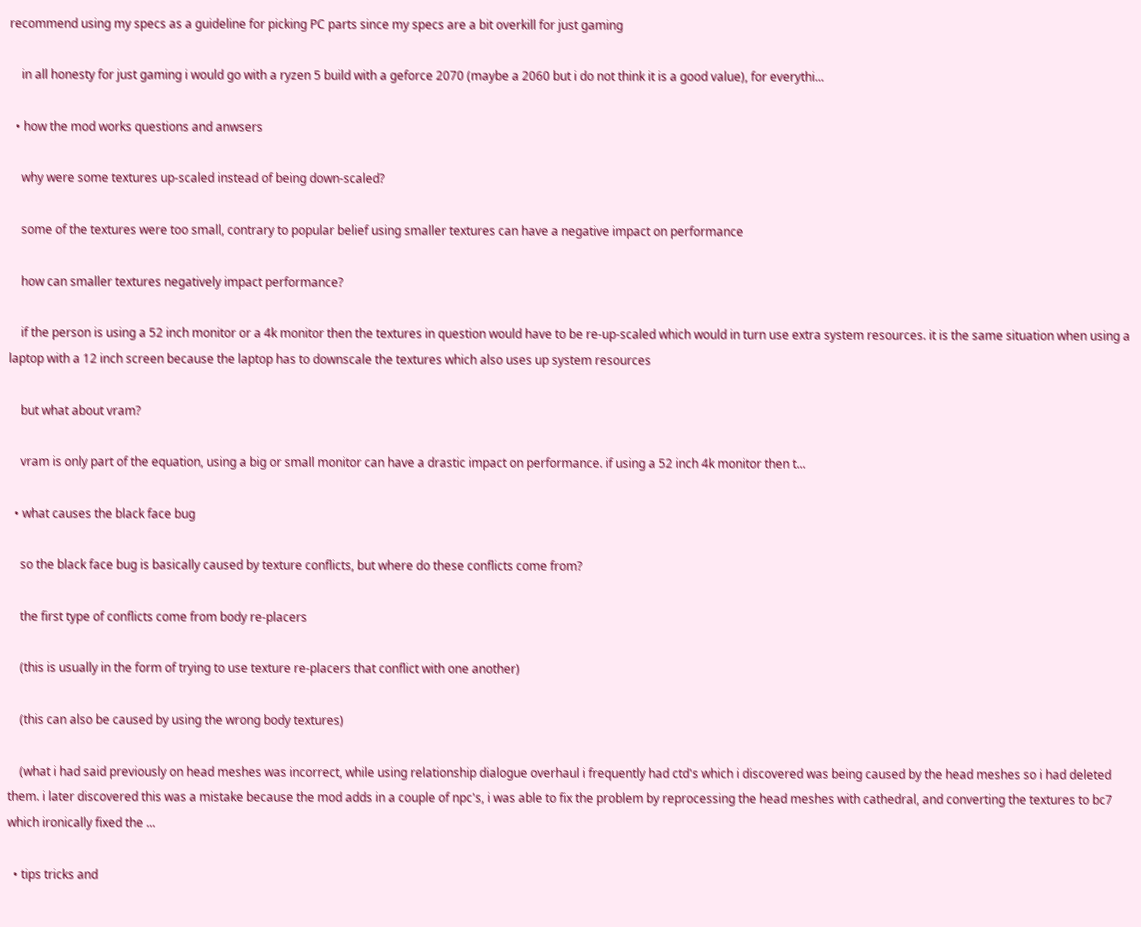recommend using my specs as a guideline for picking PC parts since my specs are a bit overkill for just gaming

    in all honesty for just gaming i would go with a ryzen 5 build with a geforce 2070 (maybe a 2060 but i do not think it is a good value), for everythi...

  • how the mod works questions and anwsers

    why were some textures up-scaled instead of being down-scaled?

    some of the textures were too small, contrary to popular belief using smaller textures can have a negative impact on performance

    how can smaller textures negatively impact performance?

    if the person is using a 52 inch monitor or a 4k monitor then the textures in question would have to be re-up-scaled which would in turn use extra system resources. it is the same situation when using a laptop with a 12 inch screen because the laptop has to downscale the textures which also uses up system resources

    but what about vram?

    vram is only part of the equation, using a big or small monitor can have a drastic impact on performance. if using a 52 inch 4k monitor then t...

  • what causes the black face bug

    so the black face bug is basically caused by texture conflicts, but where do these conflicts come from?

    the first type of conflicts come from body re-placers

    (this is usually in the form of trying to use texture re-placers that conflict with one another)

    (this can also be caused by using the wrong body textures)

    (what i had said previously on head meshes was incorrect, while using relationship dialogue overhaul i frequently had ctd's which i discovered was being caused by the head meshes so i had deleted them. i later discovered this was a mistake because the mod adds in a couple of npc's, i was able to fix the problem by reprocessing the head meshes with cathedral, and converting the textures to bc7 which ironically fixed the ...

  • tips tricks and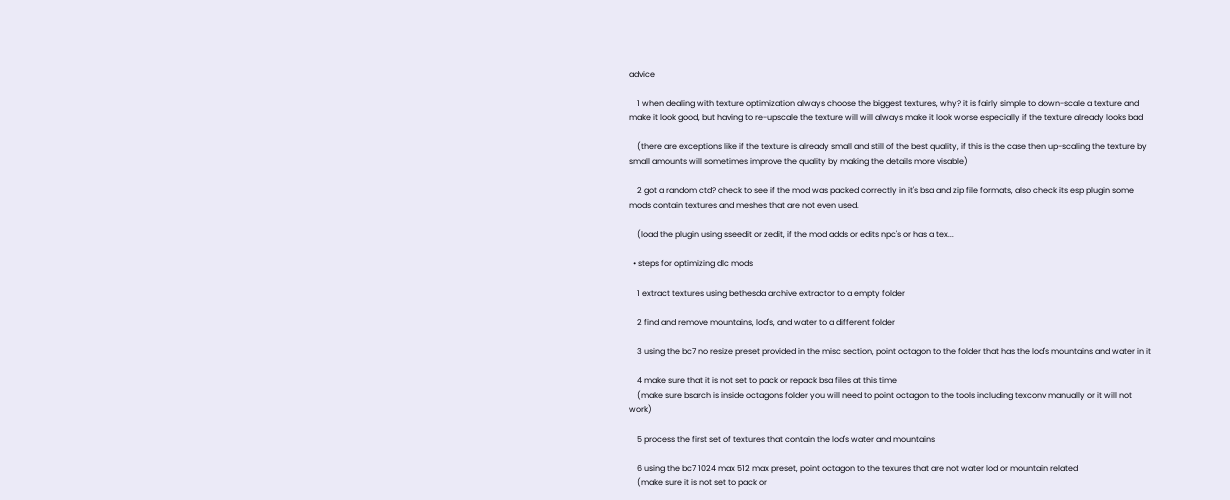advice

    1 when dealing with texture optimization always choose the biggest textures, why? it is fairly simple to down-scale a texture and make it look good, but having to re-upscale the texture will will always make it look worse especially if the texture already looks bad

    (there are exceptions like if the texture is already small and still of the best quality, if this is the case then up-scaling the texture by small amounts will sometimes improve the quality by making the details more visable)

    2 got a random ctd? check to see if the mod was packed correctly in it's bsa and zip file formats, also check its esp plugin some mods contain textures and meshes that are not even used.

    (load the plugin using sseedit or zedit, if the mod adds or edits npc's or has a tex...

  • steps for optimizing dlc mods

    1 extract textures using bethesda archive extractor to a empty folder

    2 find and remove mountains, lod's, and water to a different folder

    3 using the bc7 no resize preset provided in the misc section, point octagon to the folder that has the lod's mountains and water in it

    4 make sure that it is not set to pack or repack bsa files at this time
    (make sure bsarch is inside octagons folder you will need to point octagon to the tools including texconv manually or it will not work)

    5 process the first set of textures that contain the lod's water and mountains

    6 using the bc7 1024 max 512 max preset, point octagon to the texures that are not water lod or mountain related
    (make sure it is not set to pack or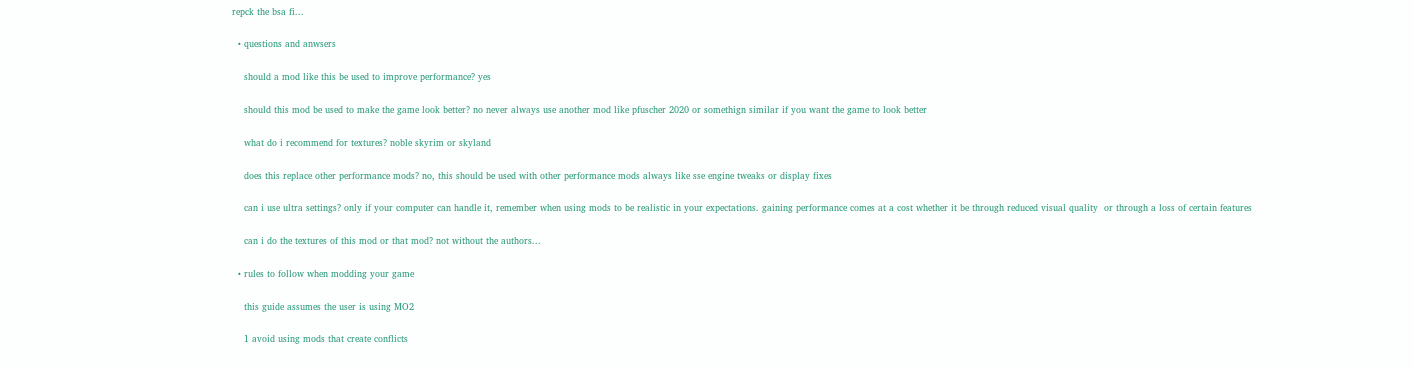repck the bsa fi...

  • questions and anwsers

    should a mod like this be used to improve performance? yes

    should this mod be used to make the game look better? no never always use another mod like pfuscher 2020 or somethign similar if you want the game to look better

    what do i recommend for textures? noble skyrim or skyland

    does this replace other performance mods? no, this should be used with other performance mods always like sse engine tweaks or display fixes

    can i use ultra settings? only if your computer can handle it, remember when using mods to be realistic in your expectations. gaining performance comes at a cost whether it be through reduced visual quality  or through a loss of certain features

    can i do the textures of this mod or that mod? not without the authors...

  • rules to follow when modding your game

    this guide assumes the user is using MO2

    1 avoid using mods that create conflicts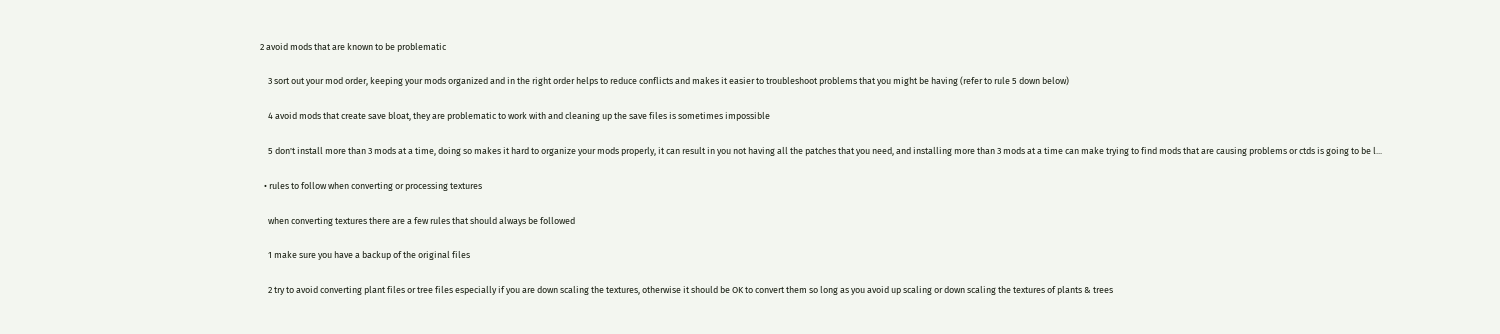2 avoid mods that are known to be problematic

    3 sort out your mod order, keeping your mods organized and in the right order helps to reduce conflicts and makes it easier to troubleshoot problems that you might be having (refer to rule 5 down below)

    4 avoid mods that create save bloat, they are problematic to work with and cleaning up the save files is sometimes impossible

    5 don't install more than 3 mods at a time, doing so makes it hard to organize your mods properly, it can result in you not having all the patches that you need, and installing more than 3 mods at a time can make trying to find mods that are causing problems or ctds is going to be l...

  • rules to follow when converting or processing textures

    when converting textures there are a few rules that should always be followed

    1 make sure you have a backup of the original files

    2 try to avoid converting plant files or tree files especially if you are down scaling the textures, otherwise it should be OK to convert them so long as you avoid up scaling or down scaling the textures of plants & trees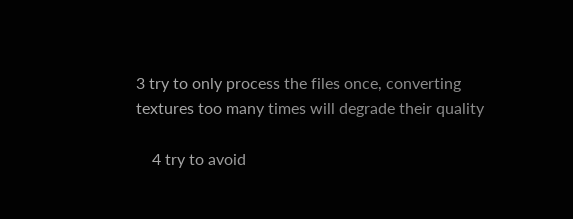3 try to only process the files once, converting textures too many times will degrade their quality

    4 try to avoid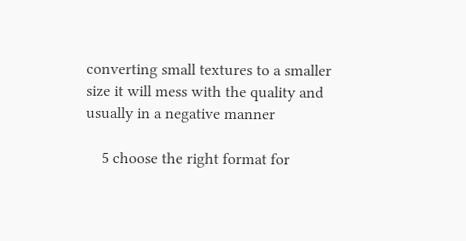converting small textures to a smaller size it will mess with the quality and usually in a negative manner

    5 choose the right format for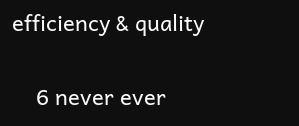efficiency & quality

    6 never ever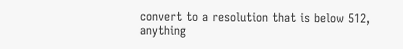convert to a resolution that is below 512, anything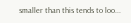smaller than this tends to loo...